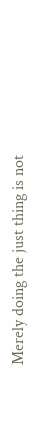Merely doing the just thing is not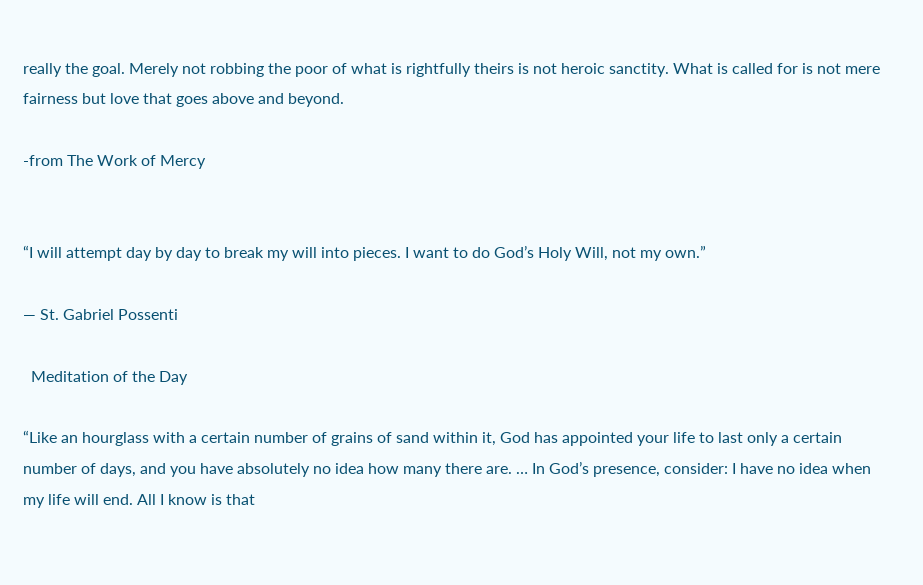really the goal. Merely not robbing the poor of what is rightfully theirs is not heroic sanctity. What is called for is not mere fairness but love that goes above and beyond.

-from The Work of Mercy


“I will attempt day by day to break my will into pieces. I want to do God’s Holy Will, not my own.”

— St. Gabriel Possenti

  Meditation of the Day

“Like an hourglass with a certain number of grains of sand within it, God has appointed your life to last only a certain number of days, and you have absolutely no idea how many there are. … In God’s presence, consider: I have no idea when my life will end. All I know is that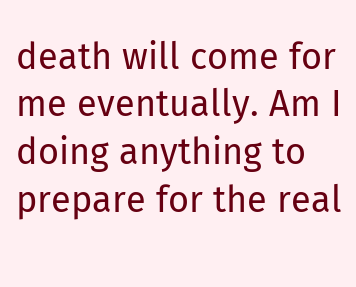death will come for me eventually. Am I doing anything to prepare for the real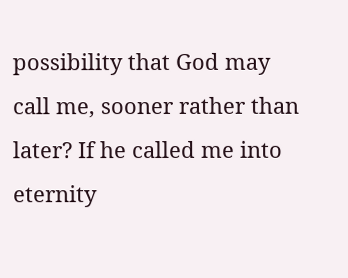possibility that God may call me, sooner rather than later? If he called me into eternity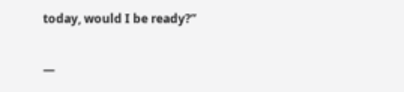today, would I be ready?”

—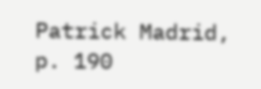Patrick Madrid, p. 190